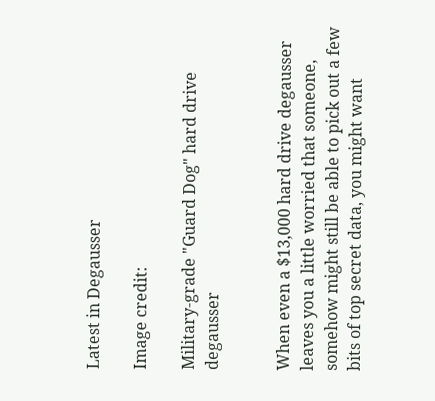Latest in Degausser

Image credit:

Military-grade "Guard Dog" hard drive degausser


When even a $13,000 hard drive degausser leaves you a little worried that someone, somehow might still be able to pick out a few bits of top secret data, you might want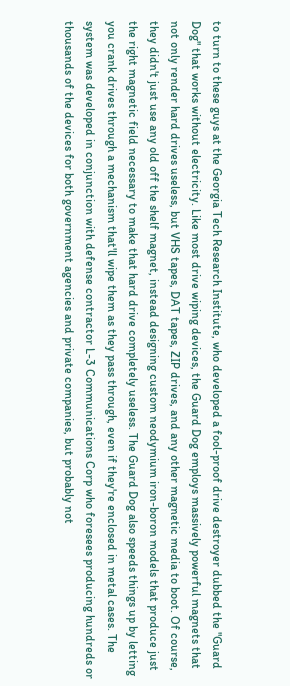to turn to these guys at the Georgia Tech Research Institute, who developed a fool-proof drive destroyer dubbed the "Guard Dog" that works without electricity. Like most drive wiping devices, the Guard Dog employs massively powerful magnets that not only render hard drives useless, but VHS tapes, DAT tapes, ZIP drives, and any other magnetic media to boot. Of course, they didn't just use any old off the shelf magnet, instead designing custom neodymium iron-boron models that produce just the right magnetic field necessary to make that hard drive completely useless. The Guard Dog also speeds things up by letting you crank drives through a mechanism that'll wipe them as they pass through, even if they're enclosed in metal cases. The system was developed in conjunction with defense contractor L-3 Communications Corp who foresees producing hundreds or thousands of the devices for both government agencies and private companies, but probably not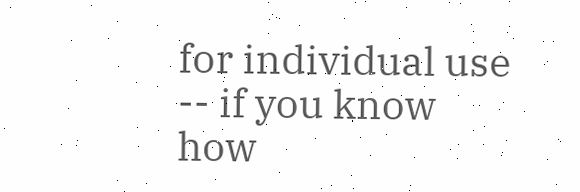for individual use -- if you know how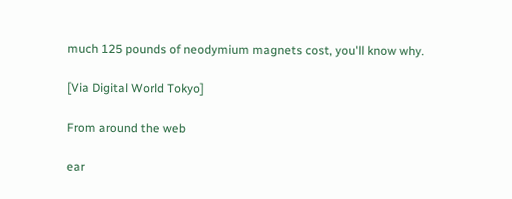much 125 pounds of neodymium magnets cost, you'll know why.

[Via Digital World Tokyo]

From around the web

ear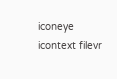iconeye icontext filevr